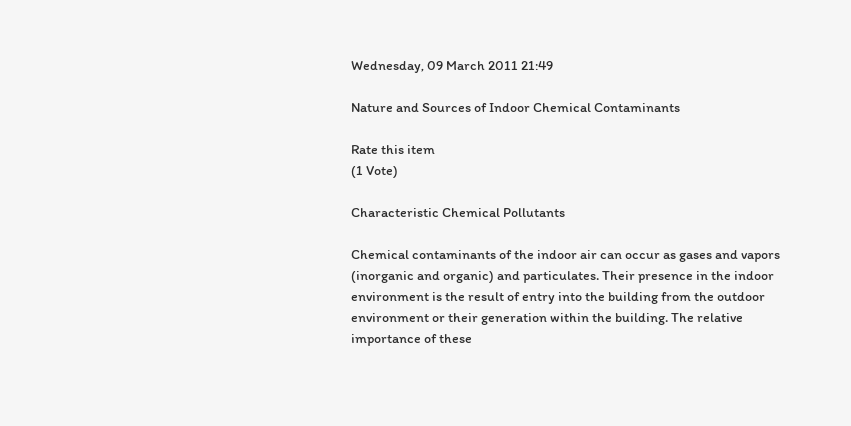Wednesday, 09 March 2011 21:49

Nature and Sources of Indoor Chemical Contaminants

Rate this item
(1 Vote)

Characteristic Chemical Pollutants

Chemical contaminants of the indoor air can occur as gases and vapors (inorganic and organic) and particulates. Their presence in the indoor environment is the result of entry into the building from the outdoor environment or their generation within the building. The relative importance of these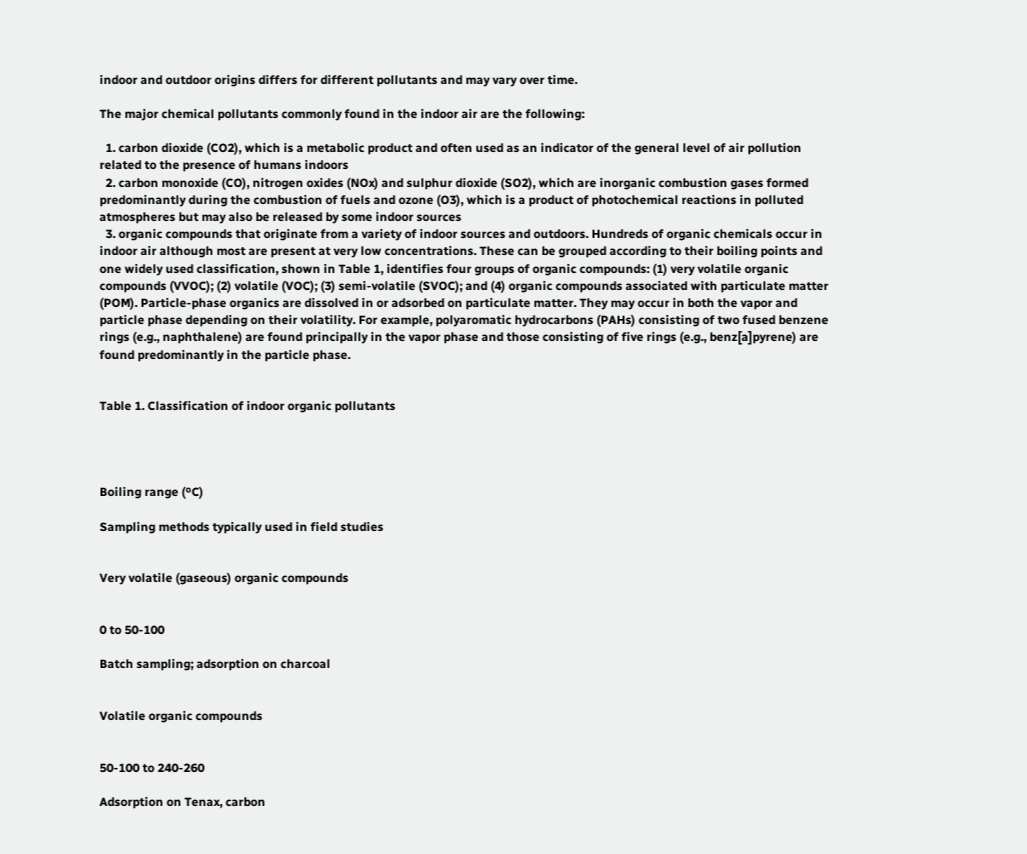indoor and outdoor origins differs for different pollutants and may vary over time.

The major chemical pollutants commonly found in the indoor air are the following:

  1. carbon dioxide (CO2), which is a metabolic product and often used as an indicator of the general level of air pollution related to the presence of humans indoors
  2. carbon monoxide (CO), nitrogen oxides (NOx) and sulphur dioxide (SO2), which are inorganic combustion gases formed predominantly during the combustion of fuels and ozone (O3), which is a product of photochemical reactions in polluted atmospheres but may also be released by some indoor sources
  3. organic compounds that originate from a variety of indoor sources and outdoors. Hundreds of organic chemicals occur in indoor air although most are present at very low concentrations. These can be grouped according to their boiling points and one widely used classification, shown in Table 1, identifies four groups of organic compounds: (1) very volatile organic compounds (VVOC); (2) volatile (VOC); (3) semi-volatile (SVOC); and (4) organic compounds associated with particulate matter (POM). Particle-phase organics are dissolved in or adsorbed on particulate matter. They may occur in both the vapor and particle phase depending on their volatility. For example, polyaromatic hydrocarbons (PAHs) consisting of two fused benzene rings (e.g., naphthalene) are found principally in the vapor phase and those consisting of five rings (e.g., benz[a]pyrene) are found predominantly in the particle phase.


Table 1. Classification of indoor organic pollutants




Boiling range (ºC)

Sampling methods typically used in field studies


Very volatile (gaseous) organic compounds


0 to 50-100

Batch sampling; adsorption on charcoal


Volatile organic compounds


50-100 to 240-260

Adsorption on Tenax, carbon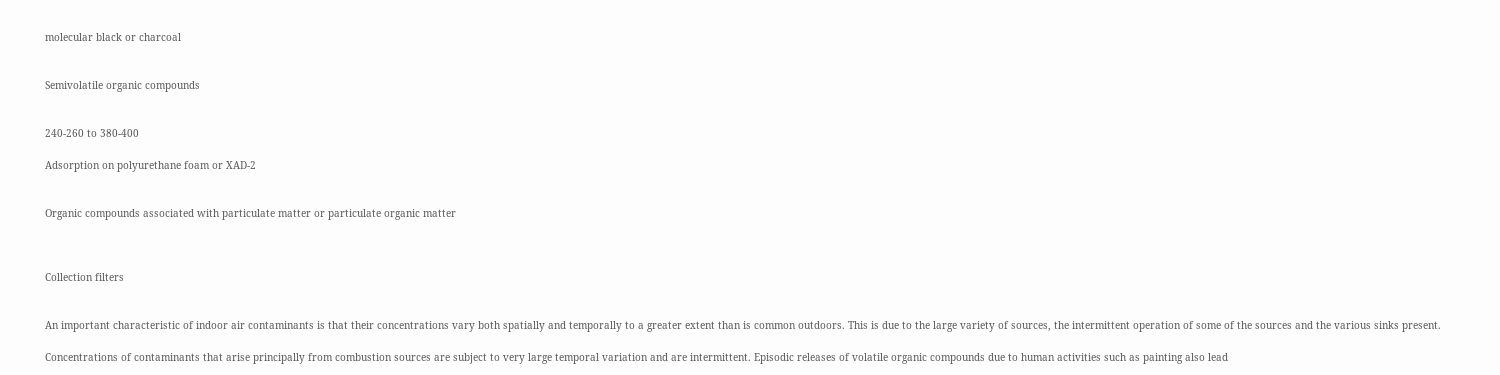molecular black or charcoal


Semivolatile organic compounds


240-260 to 380-400

Adsorption on polyurethane foam or XAD-2


Organic compounds associated with particulate matter or particulate organic matter



Collection filters


An important characteristic of indoor air contaminants is that their concentrations vary both spatially and temporally to a greater extent than is common outdoors. This is due to the large variety of sources, the intermittent operation of some of the sources and the various sinks present.

Concentrations of contaminants that arise principally from combustion sources are subject to very large temporal variation and are intermittent. Episodic releases of volatile organic compounds due to human activities such as painting also lead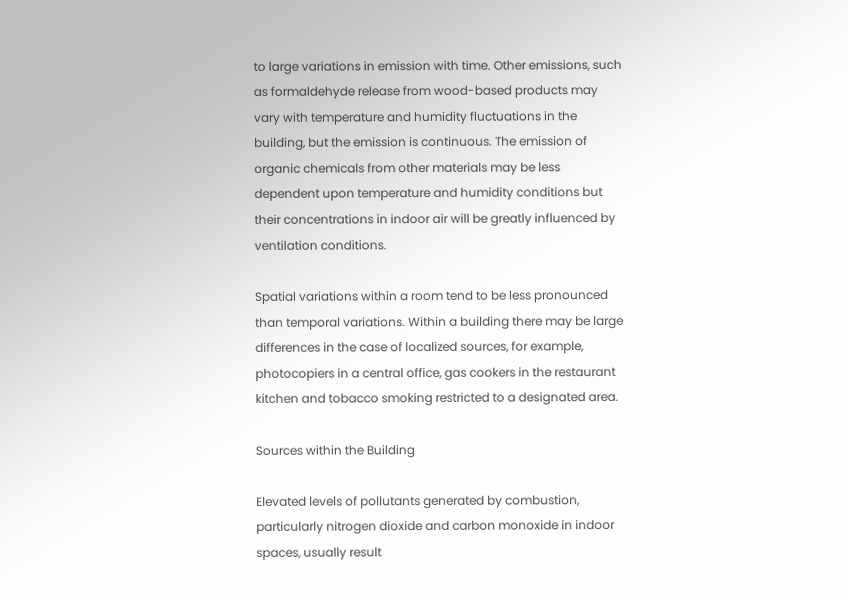to large variations in emission with time. Other emissions, such as formaldehyde release from wood-based products may vary with temperature and humidity fluctuations in the building, but the emission is continuous. The emission of organic chemicals from other materials may be less dependent upon temperature and humidity conditions but their concentrations in indoor air will be greatly influenced by ventilation conditions.

Spatial variations within a room tend to be less pronounced than temporal variations. Within a building there may be large differences in the case of localized sources, for example, photocopiers in a central office, gas cookers in the restaurant kitchen and tobacco smoking restricted to a designated area.

Sources within the Building

Elevated levels of pollutants generated by combustion, particularly nitrogen dioxide and carbon monoxide in indoor spaces, usually result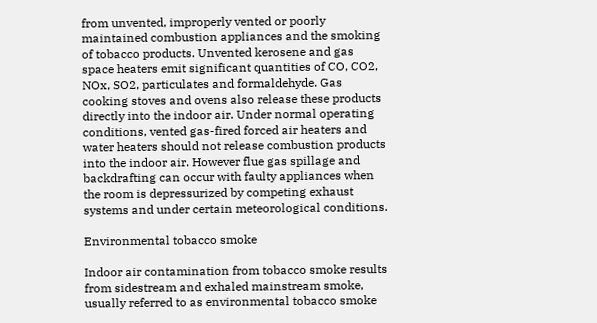from unvented, improperly vented or poorly maintained combustion appliances and the smoking of tobacco products. Unvented kerosene and gas space heaters emit significant quantities of CO, CO2, NOx, SO2, particulates and formaldehyde. Gas cooking stoves and ovens also release these products directly into the indoor air. Under normal operating conditions, vented gas-fired forced air heaters and water heaters should not release combustion products into the indoor air. However flue gas spillage and backdrafting can occur with faulty appliances when the room is depressurized by competing exhaust systems and under certain meteorological conditions.

Environmental tobacco smoke

Indoor air contamination from tobacco smoke results from sidestream and exhaled mainstream smoke, usually referred to as environmental tobacco smoke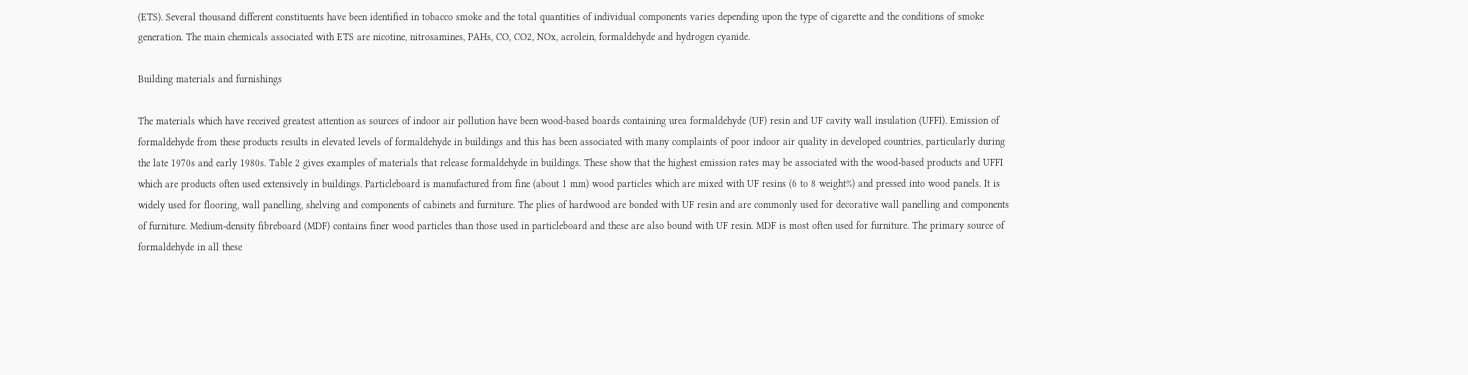(ETS). Several thousand different constituents have been identified in tobacco smoke and the total quantities of individual components varies depending upon the type of cigarette and the conditions of smoke generation. The main chemicals associated with ETS are nicotine, nitrosamines, PAHs, CO, CO2, NOx, acrolein, formaldehyde and hydrogen cyanide.

Building materials and furnishings

The materials which have received greatest attention as sources of indoor air pollution have been wood-based boards containing urea formaldehyde (UF) resin and UF cavity wall insulation (UFFI). Emission of formaldehyde from these products results in elevated levels of formaldehyde in buildings and this has been associated with many complaints of poor indoor air quality in developed countries, particularly during the late 1970s and early 1980s. Table 2 gives examples of materials that release formaldehyde in buildings. These show that the highest emission rates may be associated with the wood-based products and UFFI which are products often used extensively in buildings. Particleboard is manufactured from fine (about 1 mm) wood particles which are mixed with UF resins (6 to 8 weight%) and pressed into wood panels. It is widely used for flooring, wall panelling, shelving and components of cabinets and furniture. The plies of hardwood are bonded with UF resin and are commonly used for decorative wall panelling and components of furniture. Medium-density fibreboard (MDF) contains finer wood particles than those used in particleboard and these are also bound with UF resin. MDF is most often used for furniture. The primary source of formaldehyde in all these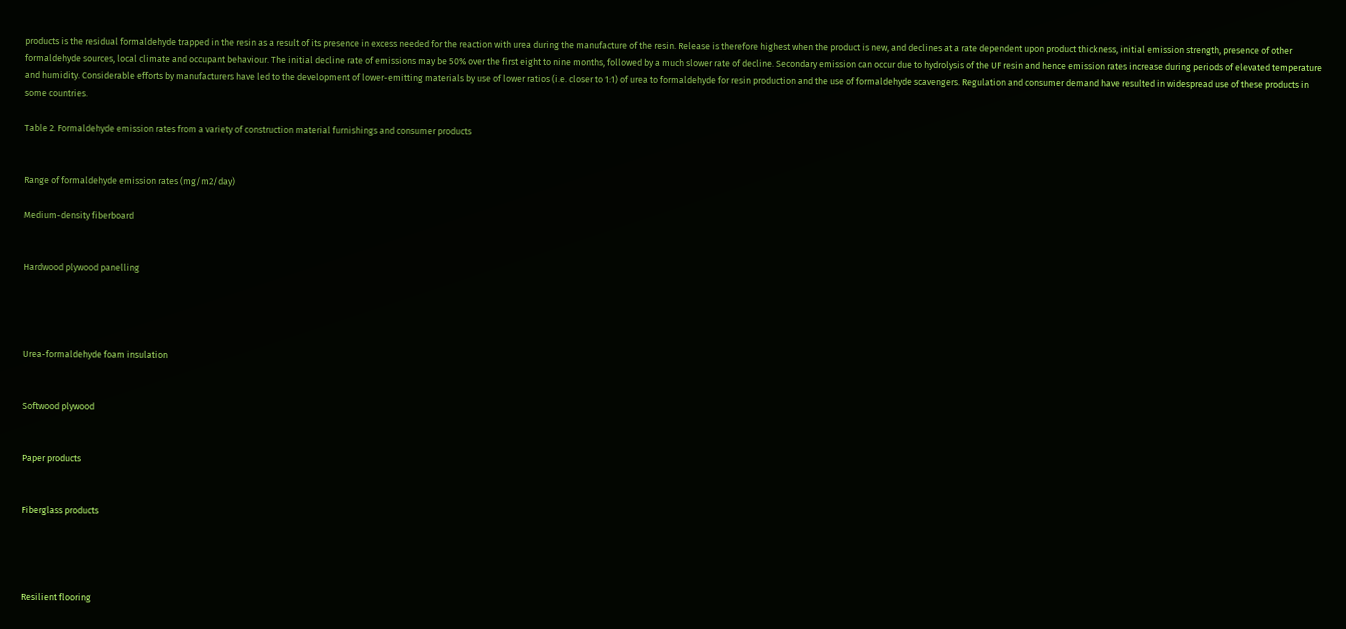products is the residual formaldehyde trapped in the resin as a result of its presence in excess needed for the reaction with urea during the manufacture of the resin. Release is therefore highest when the product is new, and declines at a rate dependent upon product thickness, initial emission strength, presence of other formaldehyde sources, local climate and occupant behaviour. The initial decline rate of emissions may be 50% over the first eight to nine months, followed by a much slower rate of decline. Secondary emission can occur due to hydrolysis of the UF resin and hence emission rates increase during periods of elevated temperature and humidity. Considerable efforts by manufacturers have led to the development of lower-emitting materials by use of lower ratios (i.e. closer to 1:1) of urea to formaldehyde for resin production and the use of formaldehyde scavengers. Regulation and consumer demand have resulted in widespread use of these products in some countries.

Table 2. Formaldehyde emission rates from a variety of construction material furnishings and consumer products


Range of formaldehyde emission rates (mg/m2/day)

Medium-density fiberboard


Hardwood plywood panelling




Urea-formaldehyde foam insulation


Softwood plywood


Paper products


Fiberglass products




Resilient flooring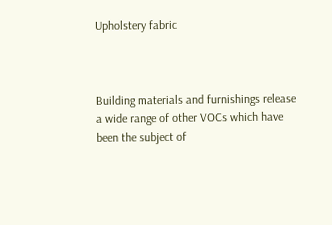Upholstery fabric



Building materials and furnishings release a wide range of other VOCs which have been the subject of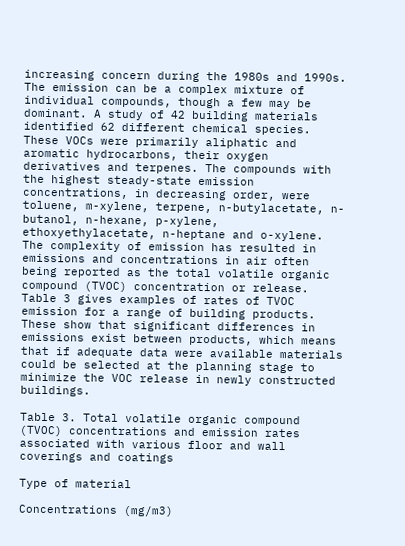increasing concern during the 1980s and 1990s. The emission can be a complex mixture of individual compounds, though a few may be dominant. A study of 42 building materials identified 62 different chemical species. These VOCs were primarily aliphatic and aromatic hydrocarbons, their oxygen derivatives and terpenes. The compounds with the highest steady-state emission concentrations, in decreasing order, were toluene, m-xylene, terpene, n-butylacetate, n-butanol, n-hexane, p-xylene, ethoxyethylacetate, n-heptane and o-xylene. The complexity of emission has resulted in emissions and concentrations in air often being reported as the total volatile organic compound (TVOC) concentration or release. Table 3 gives examples of rates of TVOC emission for a range of building products. These show that significant differences in emissions exist between products, which means that if adequate data were available materials could be selected at the planning stage to minimize the VOC release in newly constructed buildings.

Table 3. Total volatile organic compound (TVOC) concentrations and emission rates associated with various floor and wall coverings and coatings

Type of material

Concentrations (mg/m3)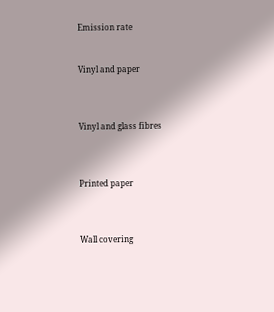Emission rate


Vinyl and paper



Vinyl and glass fibres



Printed paper



Wall covering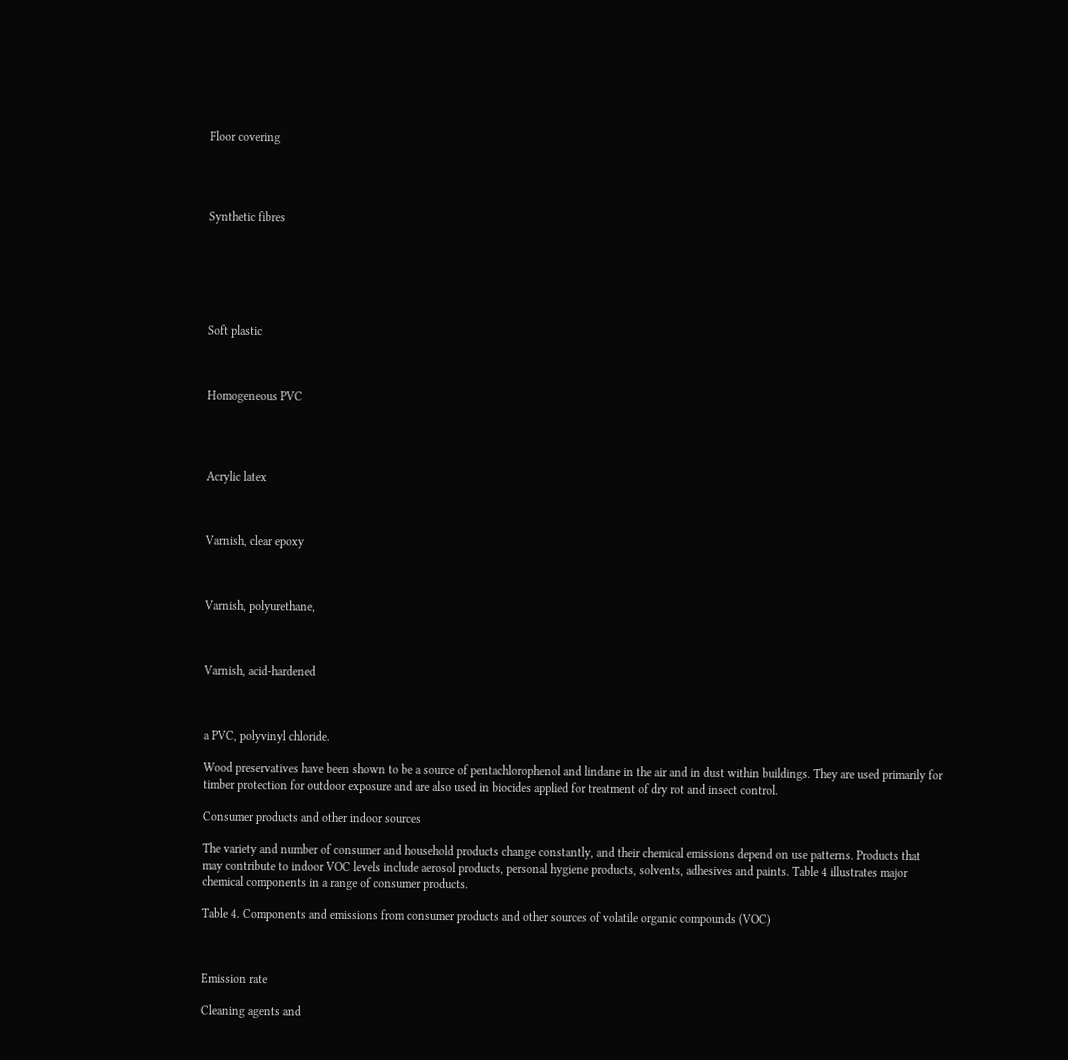Floor covering




Synthetic fibres






Soft plastic



Homogeneous PVC




Acrylic latex



Varnish, clear epoxy



Varnish, polyurethane,



Varnish, acid-hardened



a PVC, polyvinyl chloride.

Wood preservatives have been shown to be a source of pentachlorophenol and lindane in the air and in dust within buildings. They are used primarily for timber protection for outdoor exposure and are also used in biocides applied for treatment of dry rot and insect control.

Consumer products and other indoor sources

The variety and number of consumer and household products change constantly, and their chemical emissions depend on use patterns. Products that may contribute to indoor VOC levels include aerosol products, personal hygiene products, solvents, adhesives and paints. Table 4 illustrates major chemical components in a range of consumer products.

Table 4. Components and emissions from consumer products and other sources of volatile organic compounds (VOC)



Emission rate

Cleaning agents and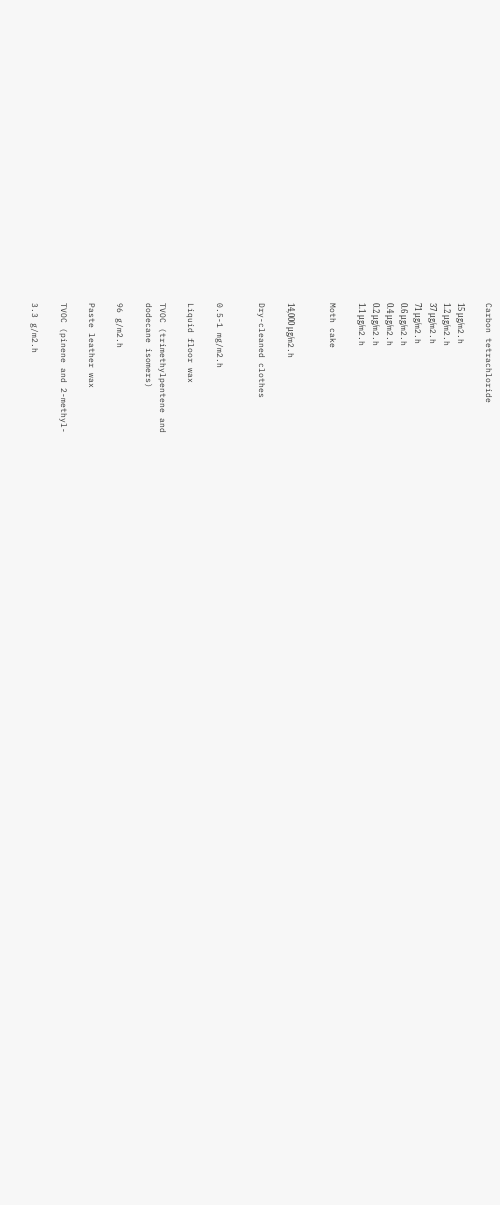Carbon tetrachloride

15 μg/m2.h
1.2 μg/m2.h
37 μg/m2.h
71 μg/m2.h
0.6 μg/m2.h
0.4 μg/m2.h
0.2 μg/m2.h
1.1 μg/m2.h

Moth cake


14,000 μg/m2.h

Dry-cleaned clothes


0.5-1 mg/m2.h

Liquid floor wax

TVOC (trimethylpentene and
dodecane isomers)

96 g/m2.h

Paste leather wax

TVOC (pinene and 2-methyl-

3.3 g/m2.h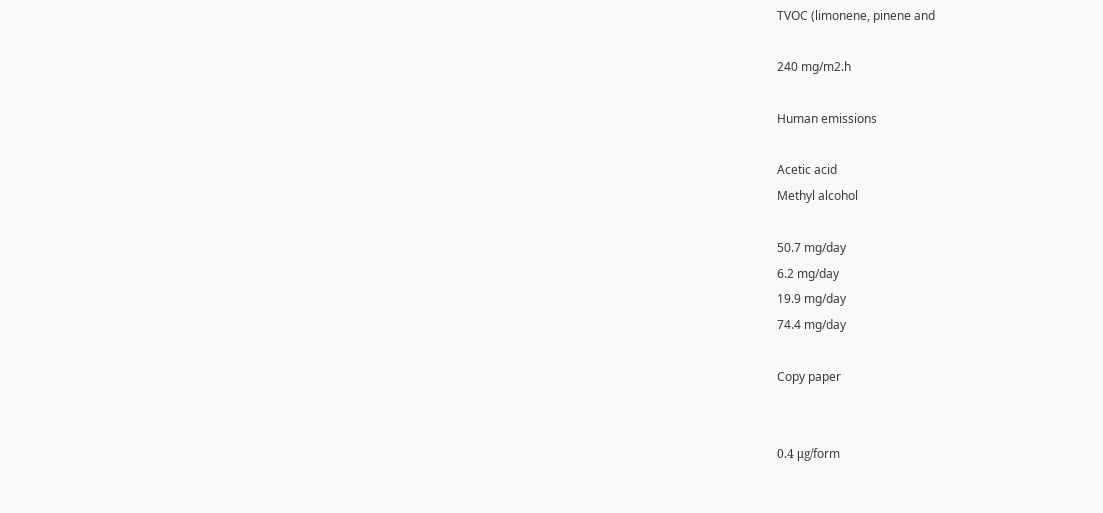TVOC (limonene, pinene and

240 mg/m2.h

Human emissions

Acetic acid
Methyl alcohol

50.7 mg/day
6.2 mg/day
19.9 mg/day
74.4 mg/day

Copy paper


0.4 μg/form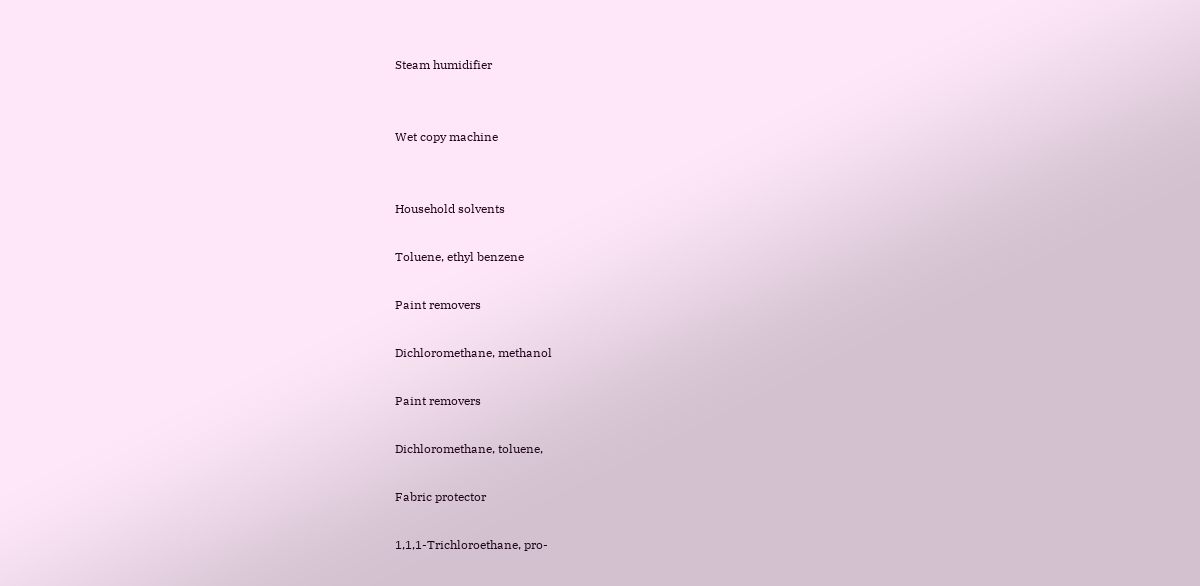Steam humidifier


Wet copy machine


Household solvents

Toluene, ethyl benzene

Paint removers

Dichloromethane, methanol

Paint removers

Dichloromethane, toluene,

Fabric protector

1,1,1-Trichloroethane, pro-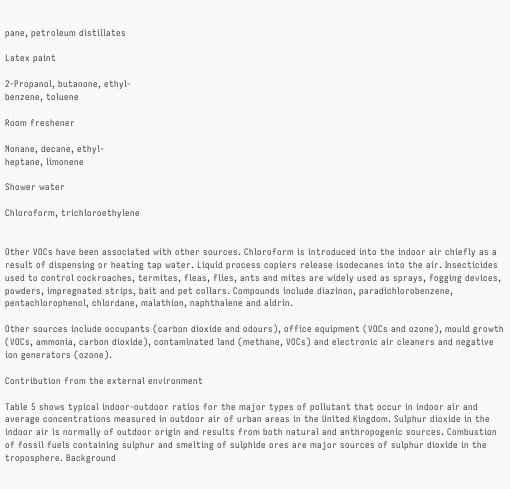pane, petroleum distillates

Latex paint

2-Propanol, butanone, ethyl-
benzene, toluene

Room freshener

Nonane, decane, ethyl-
heptane, limonene

Shower water

Chloroform, trichloroethylene


Other VOCs have been associated with other sources. Chloroform is introduced into the indoor air chiefly as a result of dispensing or heating tap water. Liquid process copiers release isodecanes into the air. Insecticides used to control cockroaches, termites, fleas, flies, ants and mites are widely used as sprays, fogging devices, powders, impregnated strips, bait and pet collars. Compounds include diazinon, paradichlorobenzene, pentachlorophenol, chlordane, malathion, naphthalene and aldrin.

Other sources include occupants (carbon dioxide and odours), office equipment (VOCs and ozone), mould growth (VOCs, ammonia, carbon dioxide), contaminated land (methane, VOCs) and electronic air cleaners and negative ion generators (ozone).

Contribution from the external environment

Table 5 shows typical indoor-outdoor ratios for the major types of pollutant that occur in indoor air and average concentrations measured in outdoor air of urban areas in the United Kingdom. Sulphur dioxide in the indoor air is normally of outdoor origin and results from both natural and anthropogenic sources. Combustion of fossil fuels containing sulphur and smelting of sulphide ores are major sources of sulphur dioxide in the troposphere. Background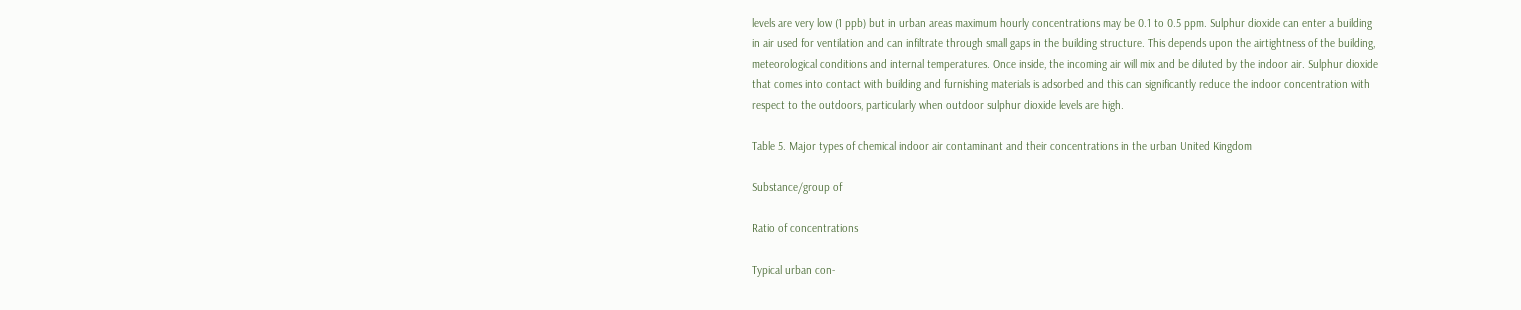levels are very low (1 ppb) but in urban areas maximum hourly concentrations may be 0.1 to 0.5 ppm. Sulphur dioxide can enter a building in air used for ventilation and can infiltrate through small gaps in the building structure. This depends upon the airtightness of the building, meteorological conditions and internal temperatures. Once inside, the incoming air will mix and be diluted by the indoor air. Sulphur dioxide that comes into contact with building and furnishing materials is adsorbed and this can significantly reduce the indoor concentration with respect to the outdoors, particularly when outdoor sulphur dioxide levels are high.

Table 5. Major types of chemical indoor air contaminant and their concentrations in the urban United Kingdom

Substance/group of

Ratio of concentrations

Typical urban con-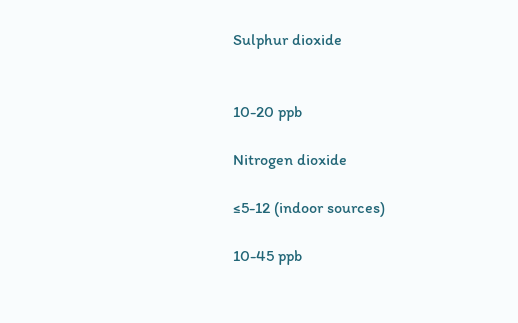Sulphur dioxide


10-20 ppb

Nitrogen dioxide

≤5-12 (indoor sources)

10-45 ppb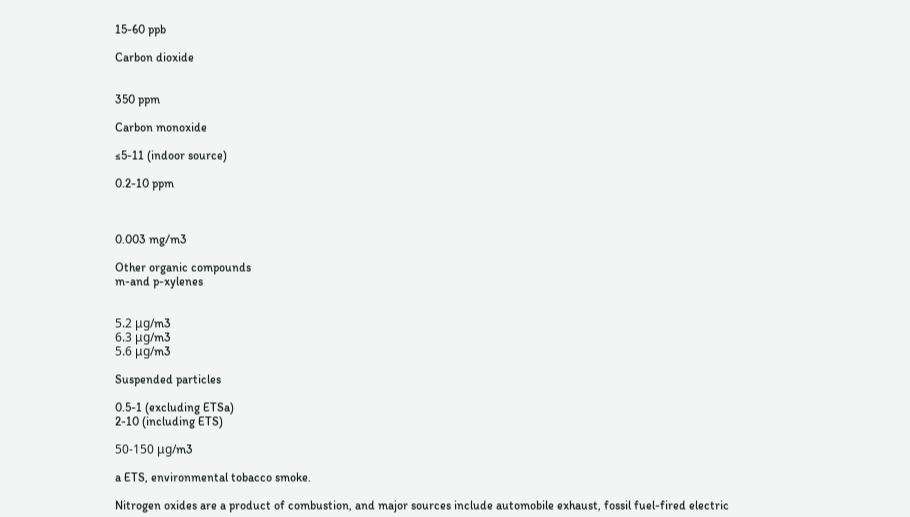15-60 ppb

Carbon dioxide


350 ppm

Carbon monoxide

≤5-11 (indoor source)

0.2-10 ppm



0.003 mg/m3

Other organic compounds
m-and p-xylenes


5.2 μg/m3
6.3 μg/m3
5.6 μg/m3

Suspended particles

0.5-1 (excluding ETSa)
2-10 (including ETS)

50-150 μg/m3

a ETS, environmental tobacco smoke.

Nitrogen oxides are a product of combustion, and major sources include automobile exhaust, fossil fuel-fired electric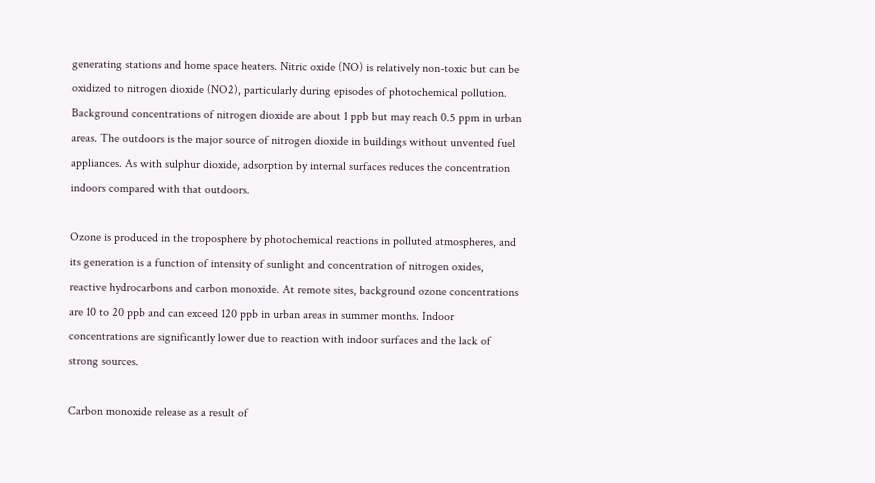generating stations and home space heaters. Nitric oxide (NO) is relatively non-toxic but can be oxidized to nitrogen dioxide (NO2), particularly during episodes of photochemical pollution. Background concentrations of nitrogen dioxide are about 1 ppb but may reach 0.5 ppm in urban areas. The outdoors is the major source of nitrogen dioxide in buildings without unvented fuel appliances. As with sulphur dioxide, adsorption by internal surfaces reduces the concentration indoors compared with that outdoors.

Ozone is produced in the troposphere by photochemical reactions in polluted atmospheres, and its generation is a function of intensity of sunlight and concentration of nitrogen oxides, reactive hydrocarbons and carbon monoxide. At remote sites, background ozone concentrations are 10 to 20 ppb and can exceed 120 ppb in urban areas in summer months. Indoor concentrations are significantly lower due to reaction with indoor surfaces and the lack of strong sources.

Carbon monoxide release as a result of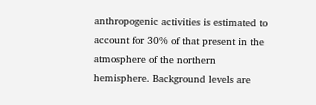anthropogenic activities is estimated to account for 30% of that present in the atmosphere of the northern hemisphere. Background levels are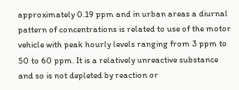approximately 0.19 ppm and in urban areas a diurnal pattern of concentrations is related to use of the motor vehicle with peak hourly levels ranging from 3 ppm to 50 to 60 ppm. It is a relatively unreactive substance and so is not depleted by reaction or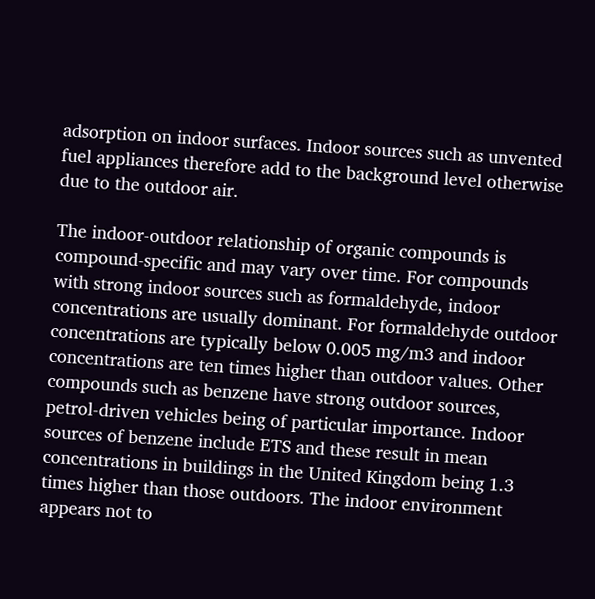adsorption on indoor surfaces. Indoor sources such as unvented fuel appliances therefore add to the background level otherwise due to the outdoor air.

The indoor-outdoor relationship of organic compounds is compound-specific and may vary over time. For compounds with strong indoor sources such as formaldehyde, indoor concentrations are usually dominant. For formaldehyde outdoor concentrations are typically below 0.005 mg/m3 and indoor concentrations are ten times higher than outdoor values. Other compounds such as benzene have strong outdoor sources, petrol-driven vehicles being of particular importance. Indoor sources of benzene include ETS and these result in mean concentrations in buildings in the United Kingdom being 1.3 times higher than those outdoors. The indoor environment appears not to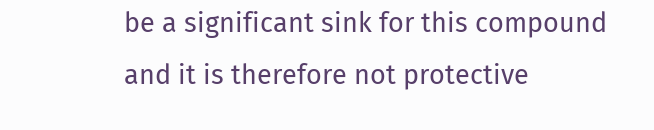be a significant sink for this compound and it is therefore not protective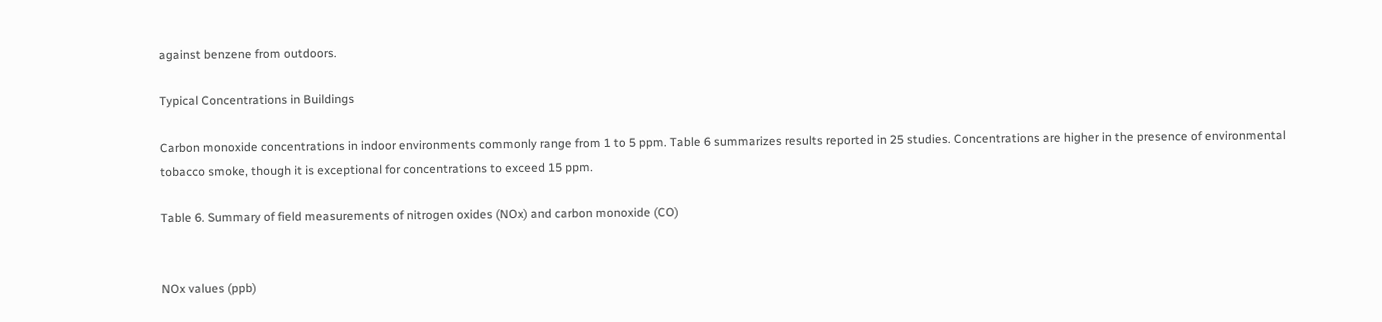against benzene from outdoors.

Typical Concentrations in Buildings

Carbon monoxide concentrations in indoor environments commonly range from 1 to 5 ppm. Table 6 summarizes results reported in 25 studies. Concentrations are higher in the presence of environmental tobacco smoke, though it is exceptional for concentrations to exceed 15 ppm.

Table 6. Summary of field measurements of nitrogen oxides (NOx) and carbon monoxide (CO)


NOx values (ppb)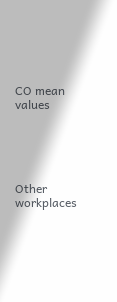CO mean values





Other workplaces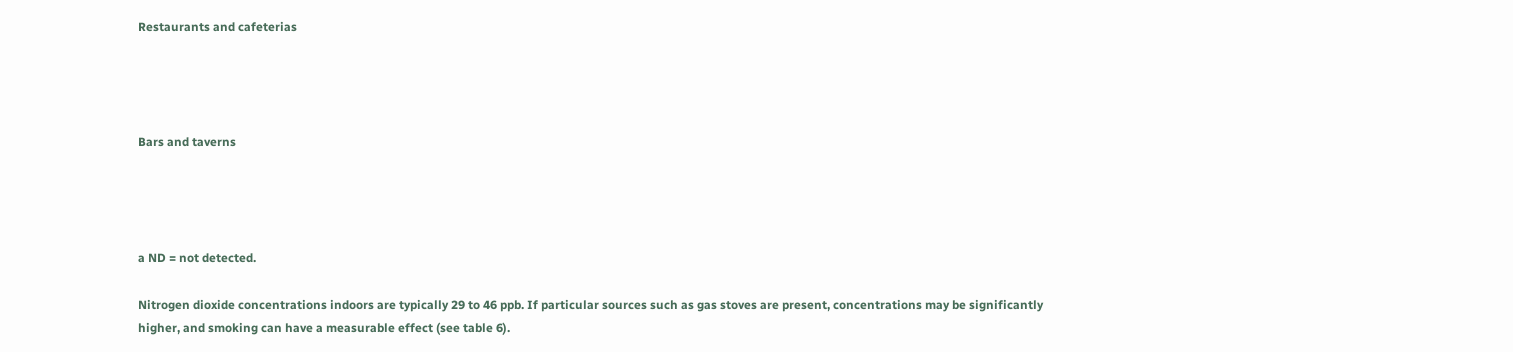Restaurants and cafeterias




Bars and taverns




a ND = not detected.

Nitrogen dioxide concentrations indoors are typically 29 to 46 ppb. If particular sources such as gas stoves are present, concentrations may be significantly higher, and smoking can have a measurable effect (see table 6).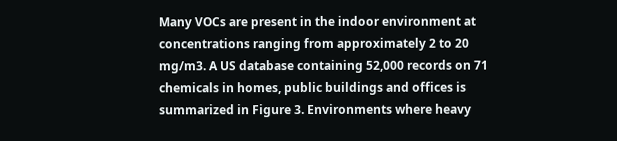Many VOCs are present in the indoor environment at concentrations ranging from approximately 2 to 20 mg/m3. A US database containing 52,000 records on 71 chemicals in homes, public buildings and offices is summarized in Figure 3. Environments where heavy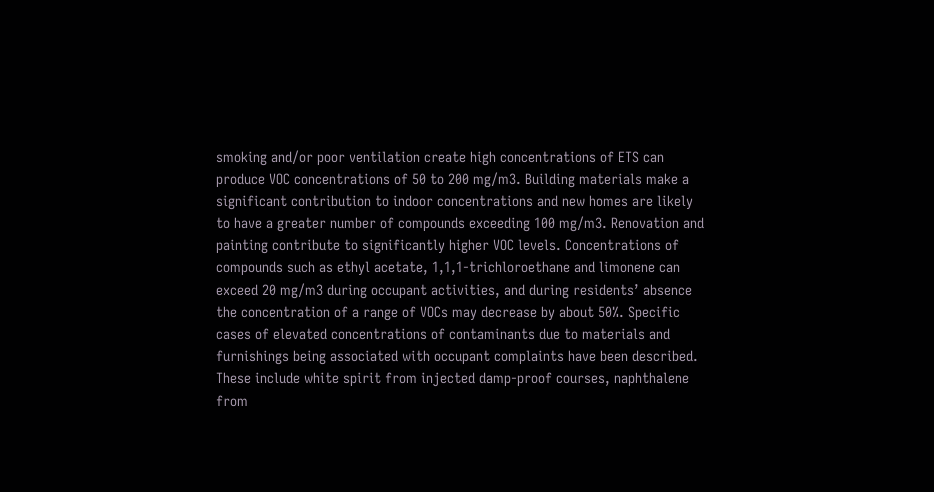smoking and/or poor ventilation create high concentrations of ETS can produce VOC concentrations of 50 to 200 mg/m3. Building materials make a significant contribution to indoor concentrations and new homes are likely to have a greater number of compounds exceeding 100 mg/m3. Renovation and painting contribute to significantly higher VOC levels. Concentrations of compounds such as ethyl acetate, 1,1,1-trichloroethane and limonene can exceed 20 mg/m3 during occupant activities, and during residents’ absence the concentration of a range of VOCs may decrease by about 50%. Specific cases of elevated concentrations of contaminants due to materials and furnishings being associated with occupant complaints have been described. These include white spirit from injected damp-proof courses, naphthalene from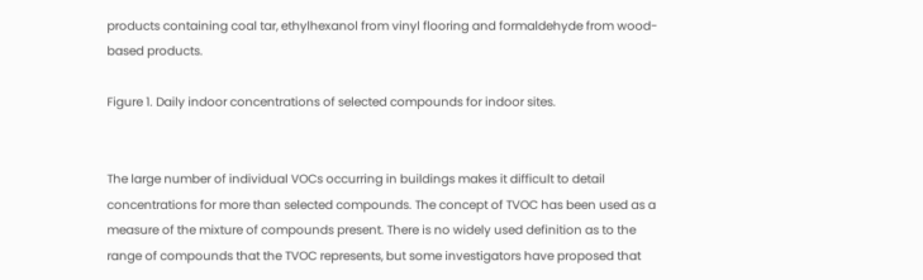products containing coal tar, ethylhexanol from vinyl flooring and formaldehyde from wood-based products.

Figure 1. Daily indoor concentrations of selected compounds for indoor sites.


The large number of individual VOCs occurring in buildings makes it difficult to detail concentrations for more than selected compounds. The concept of TVOC has been used as a measure of the mixture of compounds present. There is no widely used definition as to the range of compounds that the TVOC represents, but some investigators have proposed that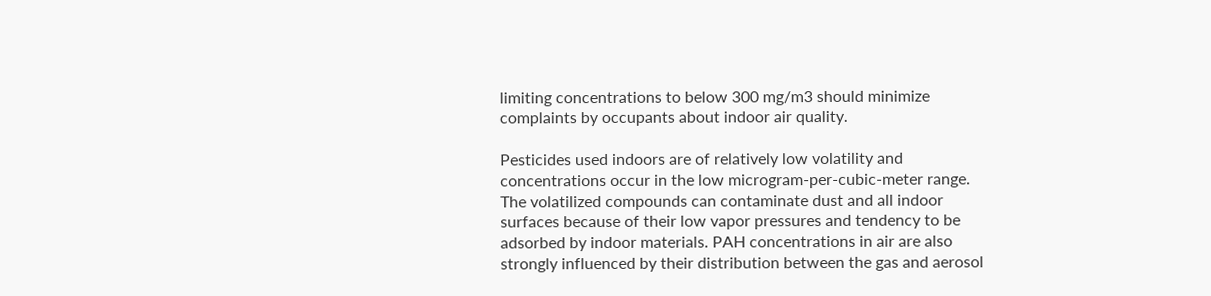limiting concentrations to below 300 mg/m3 should minimize complaints by occupants about indoor air quality.

Pesticides used indoors are of relatively low volatility and concentrations occur in the low microgram-per-cubic-meter range. The volatilized compounds can contaminate dust and all indoor surfaces because of their low vapor pressures and tendency to be adsorbed by indoor materials. PAH concentrations in air are also strongly influenced by their distribution between the gas and aerosol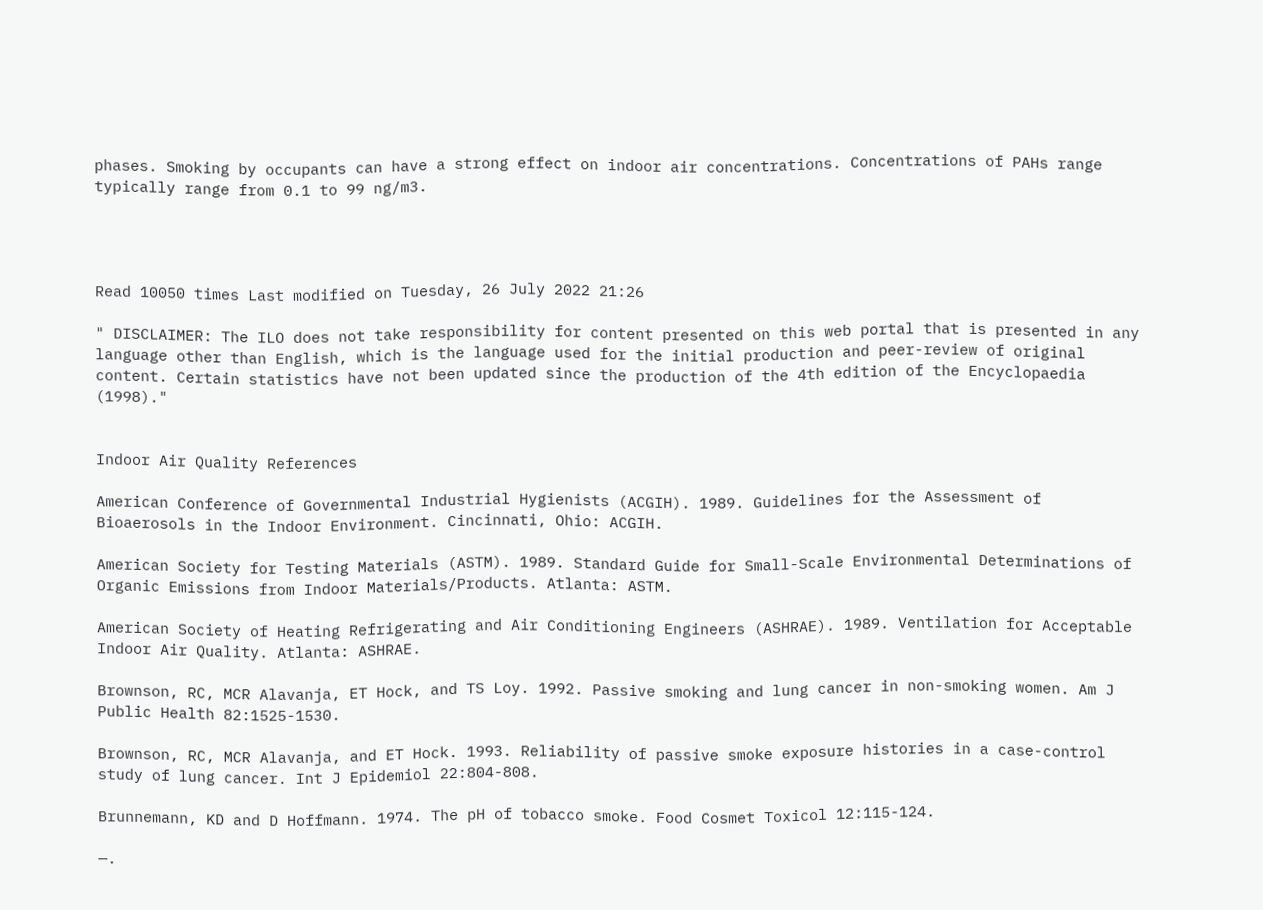phases. Smoking by occupants can have a strong effect on indoor air concentrations. Concentrations of PAHs range typically range from 0.1 to 99 ng/m3.




Read 10050 times Last modified on Tuesday, 26 July 2022 21:26

" DISCLAIMER: The ILO does not take responsibility for content presented on this web portal that is presented in any language other than English, which is the language used for the initial production and peer-review of original content. Certain statistics have not been updated since the production of the 4th edition of the Encyclopaedia (1998)."


Indoor Air Quality References

American Conference of Governmental Industrial Hygienists (ACGIH). 1989. Guidelines for the Assessment of Bioaerosols in the Indoor Environment. Cincinnati, Ohio: ACGIH.

American Society for Testing Materials (ASTM). 1989. Standard Guide for Small-Scale Environmental Determinations of Organic Emissions from Indoor Materials/Products. Atlanta: ASTM.

American Society of Heating Refrigerating and Air Conditioning Engineers (ASHRAE). 1989. Ventilation for Acceptable Indoor Air Quality. Atlanta: ASHRAE.

Brownson, RC, MCR Alavanja, ET Hock, and TS Loy. 1992. Passive smoking and lung cancer in non-smoking women. Am J Public Health 82:1525-1530.

Brownson, RC, MCR Alavanja, and ET Hock. 1993. Reliability of passive smoke exposure histories in a case-control study of lung cancer. Int J Epidemiol 22:804-808.

Brunnemann, KD and D Hoffmann. 1974. The pH of tobacco smoke. Food Cosmet Toxicol 12:115-124.

—.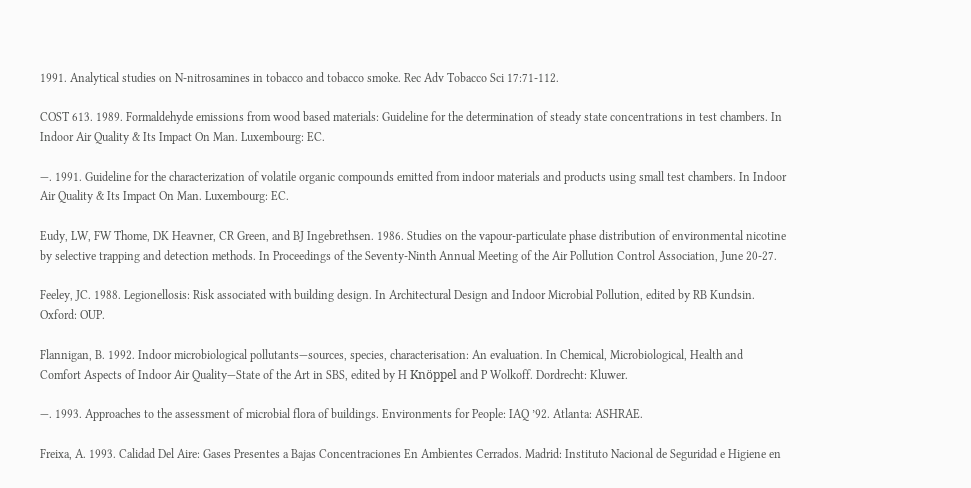1991. Analytical studies on N-nitrosamines in tobacco and tobacco smoke. Rec Adv Tobacco Sci 17:71-112.

COST 613. 1989. Formaldehyde emissions from wood based materials: Guideline for the determination of steady state concentrations in test chambers. In Indoor Air Quality & Its Impact On Man. Luxembourg: EC.

—. 1991. Guideline for the characterization of volatile organic compounds emitted from indoor materials and products using small test chambers. In Indoor Air Quality & Its Impact On Man. Luxembourg: EC.

Eudy, LW, FW Thome, DK Heavner, CR Green, and BJ Ingebrethsen. 1986. Studies on the vapour-particulate phase distribution of environmental nicotine by selective trapping and detection methods. In Proceedings of the Seventy-Ninth Annual Meeting of the Air Pollution Control Association, June 20-27.

Feeley, JC. 1988. Legionellosis: Risk associated with building design. In Architectural Design and Indoor Microbial Pollution, edited by RB Kundsin. Oxford: OUP.

Flannigan, B. 1992. Indoor microbiological pollutants—sources, species, characterisation: An evaluation. In Chemical, Microbiological, Health and Comfort Aspects of Indoor Air Quality—State of the Art in SBS, edited by H Knöppel and P Wolkoff. Dordrecht: Kluwer.

—. 1993. Approaches to the assessment of microbial flora of buildings. Environments for People: IAQ ’92. Atlanta: ASHRAE.

Freixa, A. 1993. Calidad Del Aire: Gases Presentes a Bajas Concentraciones En Ambientes Cerrados. Madrid: Instituto Nacional de Seguridad e Higiene en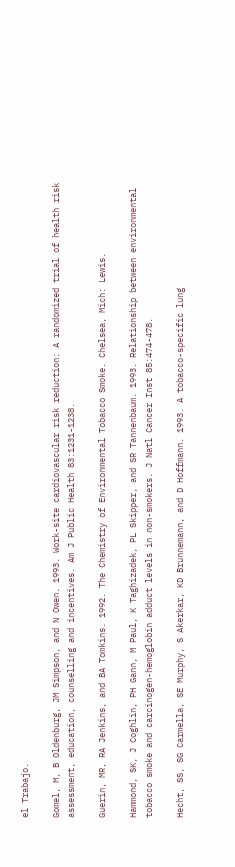el Trabajo.

Gomel, M, B Oldenburg, JM Simpson, and N Owen. 1993. Work-site cardiovascular risk reduction: A randomized trial of health risk assessment, education, counselling and incentives. Am J Public Health 83:1231-1238.

Guerin, MR, RA Jenkins, and BA Tomkins. 1992. The Chemistry of Environmental Tobacco Smoke. Chelsea, Mich: Lewis.

Hammond, SK, J Coghlin, PH Gann, M Paul, K Taghizadek, PL Skipper, and SR Tannenbaum. 1993. Relationship between environmental tobacco smoke and carcinogen-hemoglobin adduct levels in non-smokers. J Natl Cancer Inst 85:474-478.

Hecht, SS, SG Carmella, SE Murphy, S Akerkar, KD Brunnemann, and D Hoffmann. 1993. A tobacco-specific lung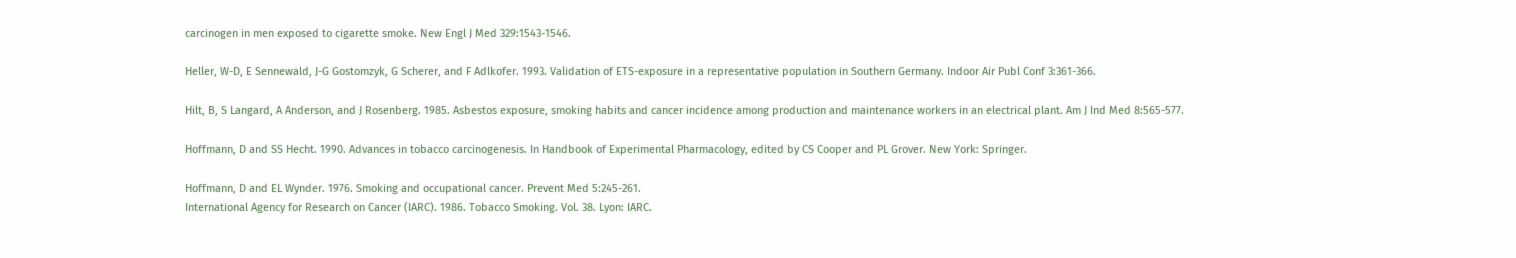carcinogen in men exposed to cigarette smoke. New Engl J Med 329:1543-1546.

Heller, W-D, E Sennewald, J-G Gostomzyk, G Scherer, and F Adlkofer. 1993. Validation of ETS-exposure in a representative population in Southern Germany. Indoor Air Publ Conf 3:361-366.

Hilt, B, S Langard, A Anderson, and J Rosenberg. 1985. Asbestos exposure, smoking habits and cancer incidence among production and maintenance workers in an electrical plant. Am J Ind Med 8:565-577.

Hoffmann, D and SS Hecht. 1990. Advances in tobacco carcinogenesis. In Handbook of Experimental Pharmacology, edited by CS Cooper and PL Grover. New York: Springer.

Hoffmann, D and EL Wynder. 1976. Smoking and occupational cancer. Prevent Med 5:245-261.
International Agency for Research on Cancer (IARC). 1986. Tobacco Smoking. Vol. 38. Lyon: IARC.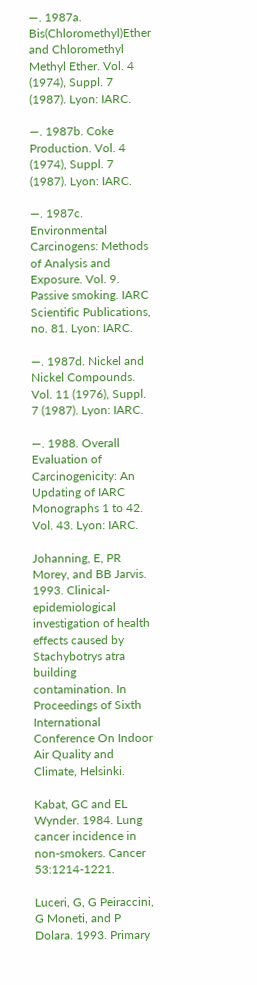—. 1987a. Bis(Chloromethyl)Ether and Chloromethyl Methyl Ether. Vol. 4 (1974), Suppl. 7 (1987). Lyon: IARC.

—. 1987b. Coke Production. Vol. 4 (1974), Suppl. 7 (1987). Lyon: IARC.

—. 1987c. Environmental Carcinogens: Methods of Analysis and Exposure. Vol. 9. Passive smoking. IARC Scientific Publications, no. 81. Lyon: IARC.

—. 1987d. Nickel and Nickel Compounds. Vol. 11 (1976), Suppl. 7 (1987). Lyon: IARC.

—. 1988. Overall Evaluation of Carcinogenicity: An Updating of IARC Monographs 1 to 42. Vol. 43. Lyon: IARC.

Johanning, E, PR Morey, and BB Jarvis. 1993. Clinical-epidemiological investigation of health effects caused by Stachybotrys atra building contamination. In Proceedings of Sixth International Conference On Indoor Air Quality and Climate, Helsinki.

Kabat, GC and EL Wynder. 1984. Lung cancer incidence in non-smokers. Cancer 53:1214-1221.

Luceri, G, G Peiraccini, G Moneti, and P Dolara. 1993. Primary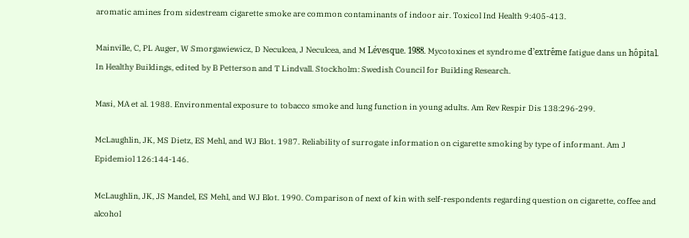aromatic amines from sidestream cigarette smoke are common contaminants of indoor air. Toxicol Ind Health 9:405-413.

Mainville, C, PL Auger, W Smorgawiewicz, D Neculcea, J Neculcea, and M Lévesque. 1988. Mycotoxines et syndrome d’extrême fatigue dans un hôpital. In Healthy Buildings, edited by B Petterson and T Lindvall. Stockholm: Swedish Council for Building Research.

Masi, MA et al. 1988. Environmental exposure to tobacco smoke and lung function in young adults. Am Rev Respir Dis 138:296-299.

McLaughlin, JK, MS Dietz, ES Mehl, and WJ Blot. 1987. Reliability of surrogate information on cigarette smoking by type of informant. Am J Epidemiol 126:144-146.

McLaughlin, JK, JS Mandel, ES Mehl, and WJ Blot. 1990. Comparison of next of kin with self-respondents regarding question on cigarette, coffee and alcohol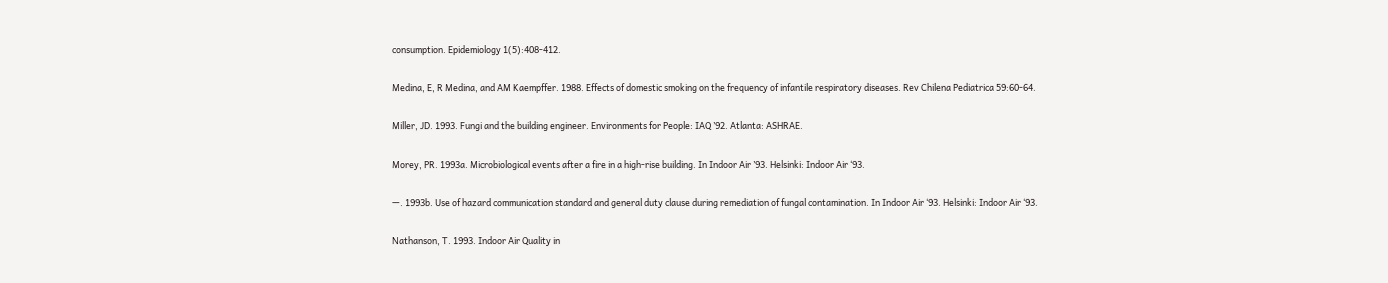consumption. Epidemiology 1(5):408-412.

Medina, E, R Medina, and AM Kaempffer. 1988. Effects of domestic smoking on the frequency of infantile respiratory diseases. Rev Chilena Pediatrica 59:60-64.

Miller, JD. 1993. Fungi and the building engineer. Environments for People: IAQ ’92. Atlanta: ASHRAE.

Morey, PR. 1993a. Microbiological events after a fire in a high-rise building. In Indoor Air ’93. Helsinki: Indoor Air ‘93.

—. 1993b. Use of hazard communication standard and general duty clause during remediation of fungal contamination. In Indoor Air ‘93. Helsinki: Indoor Air ‘93.

Nathanson, T. 1993. Indoor Air Quality in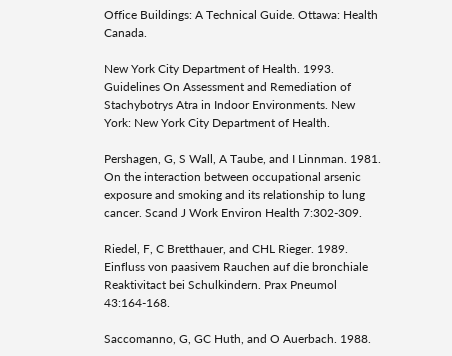Office Buildings: A Technical Guide. Ottawa: Health Canada.

New York City Department of Health. 1993. Guidelines On Assessment and Remediation of Stachybotrys Atra in Indoor Environments. New York: New York City Department of Health.

Pershagen, G, S Wall, A Taube, and I Linnman. 1981. On the interaction between occupational arsenic exposure and smoking and its relationship to lung cancer. Scand J Work Environ Health 7:302-309.

Riedel, F, C Bretthauer, and CHL Rieger. 1989. Einfluss von paasivem Rauchen auf die bronchiale Reaktivitact bei Schulkindern. Prax Pneumol 43:164-168.

Saccomanno, G, GC Huth, and O Auerbach. 1988.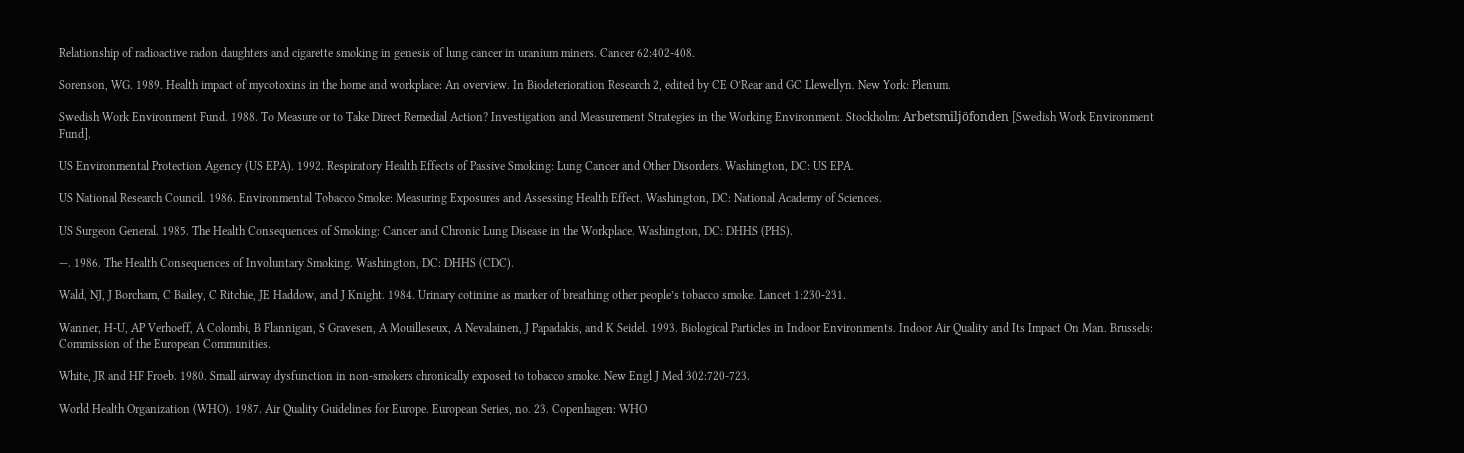Relationship of radioactive radon daughters and cigarette smoking in genesis of lung cancer in uranium miners. Cancer 62:402-408.

Sorenson, WG. 1989. Health impact of mycotoxins in the home and workplace: An overview. In Biodeterioration Research 2, edited by CE O’Rear and GC Llewellyn. New York: Plenum.

Swedish Work Environment Fund. 1988. To Measure or to Take Direct Remedial Action? Investigation and Measurement Strategies in the Working Environment. Stockholm: Arbetsmiljöfonden [Swedish Work Environment Fund].

US Environmental Protection Agency (US EPA). 1992. Respiratory Health Effects of Passive Smoking: Lung Cancer and Other Disorders. Washington, DC: US EPA.

US National Research Council. 1986. Environmental Tobacco Smoke: Measuring Exposures and Assessing Health Effect. Washington, DC: National Academy of Sciences.

US Surgeon General. 1985. The Health Consequences of Smoking: Cancer and Chronic Lung Disease in the Workplace. Washington, DC: DHHS (PHS).

—. 1986. The Health Consequences of Involuntary Smoking. Washington, DC: DHHS (CDC).

Wald, NJ, J Borcham, C Bailey, C Ritchie, JE Haddow, and J Knight. 1984. Urinary cotinine as marker of breathing other people’s tobacco smoke. Lancet 1:230-231.

Wanner, H-U, AP Verhoeff, A Colombi, B Flannigan, S Gravesen, A Mouilleseux, A Nevalainen, J Papadakis, and K Seidel. 1993. Biological Particles in Indoor Environments. Indoor Air Quality and Its Impact On Man. Brussels: Commission of the European Communities.

White, JR and HF Froeb. 1980. Small airway dysfunction in non-smokers chronically exposed to tobacco smoke. New Engl J Med 302:720-723.

World Health Organization (WHO). 1987. Air Quality Guidelines for Europe. European Series, no. 23. Copenhagen: WHO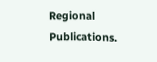Regional Publications.